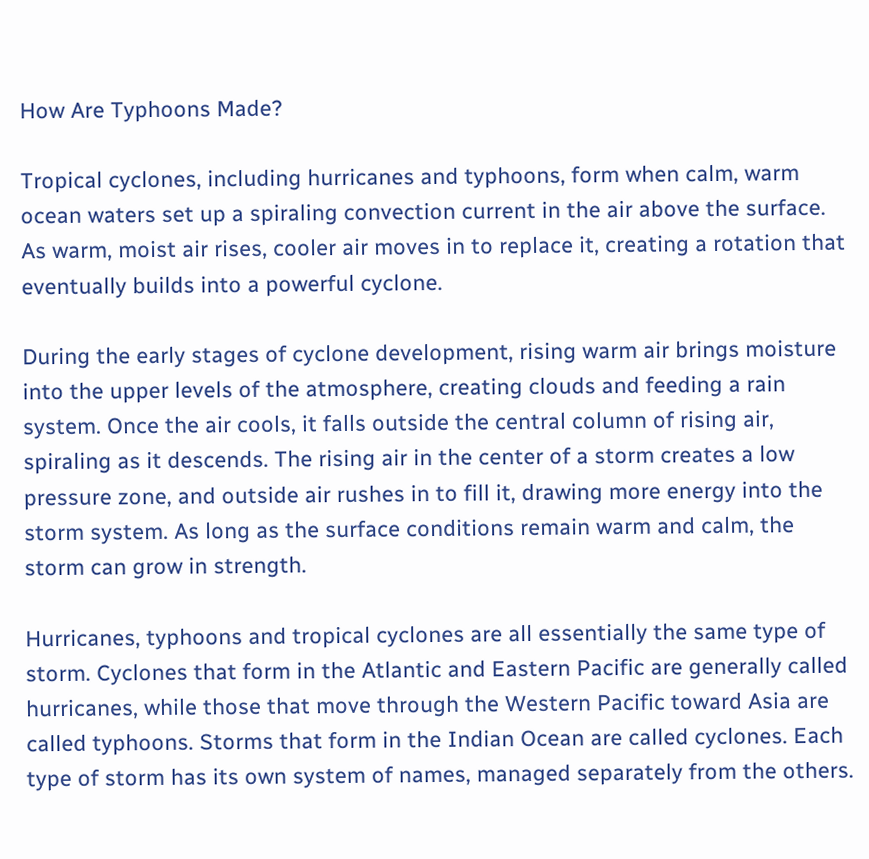How Are Typhoons Made?

Tropical cyclones, including hurricanes and typhoons, form when calm, warm ocean waters set up a spiraling convection current in the air above the surface. As warm, moist air rises, cooler air moves in to replace it, creating a rotation that eventually builds into a powerful cyclone.

During the early stages of cyclone development, rising warm air brings moisture into the upper levels of the atmosphere, creating clouds and feeding a rain system. Once the air cools, it falls outside the central column of rising air, spiraling as it descends. The rising air in the center of a storm creates a low pressure zone, and outside air rushes in to fill it, drawing more energy into the storm system. As long as the surface conditions remain warm and calm, the storm can grow in strength.

Hurricanes, typhoons and tropical cyclones are all essentially the same type of storm. Cyclones that form in the Atlantic and Eastern Pacific are generally called hurricanes, while those that move through the Western Pacific toward Asia are called typhoons. Storms that form in the Indian Ocean are called cyclones. Each type of storm has its own system of names, managed separately from the others.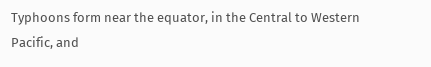Typhoons form near the equator, in the Central to Western Pacific, and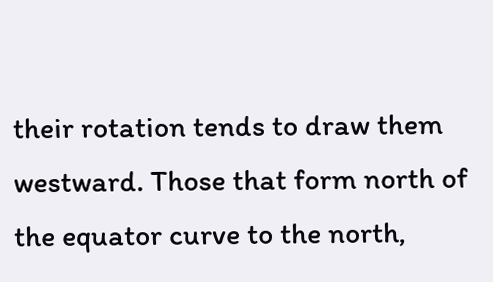their rotation tends to draw them westward. Those that form north of the equator curve to the north,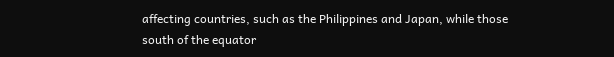affecting countries, such as the Philippines and Japan, while those south of the equator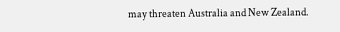may threaten Australia and New Zealand.